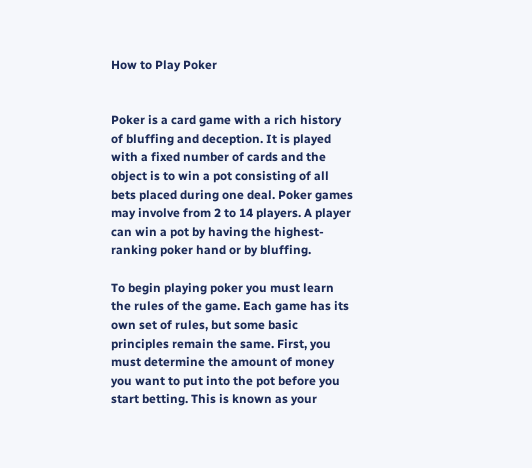How to Play Poker


Poker is a card game with a rich history of bluffing and deception. It is played with a fixed number of cards and the object is to win a pot consisting of all bets placed during one deal. Poker games may involve from 2 to 14 players. A player can win a pot by having the highest-ranking poker hand or by bluffing.

To begin playing poker you must learn the rules of the game. Each game has its own set of rules, but some basic principles remain the same. First, you must determine the amount of money you want to put into the pot before you start betting. This is known as your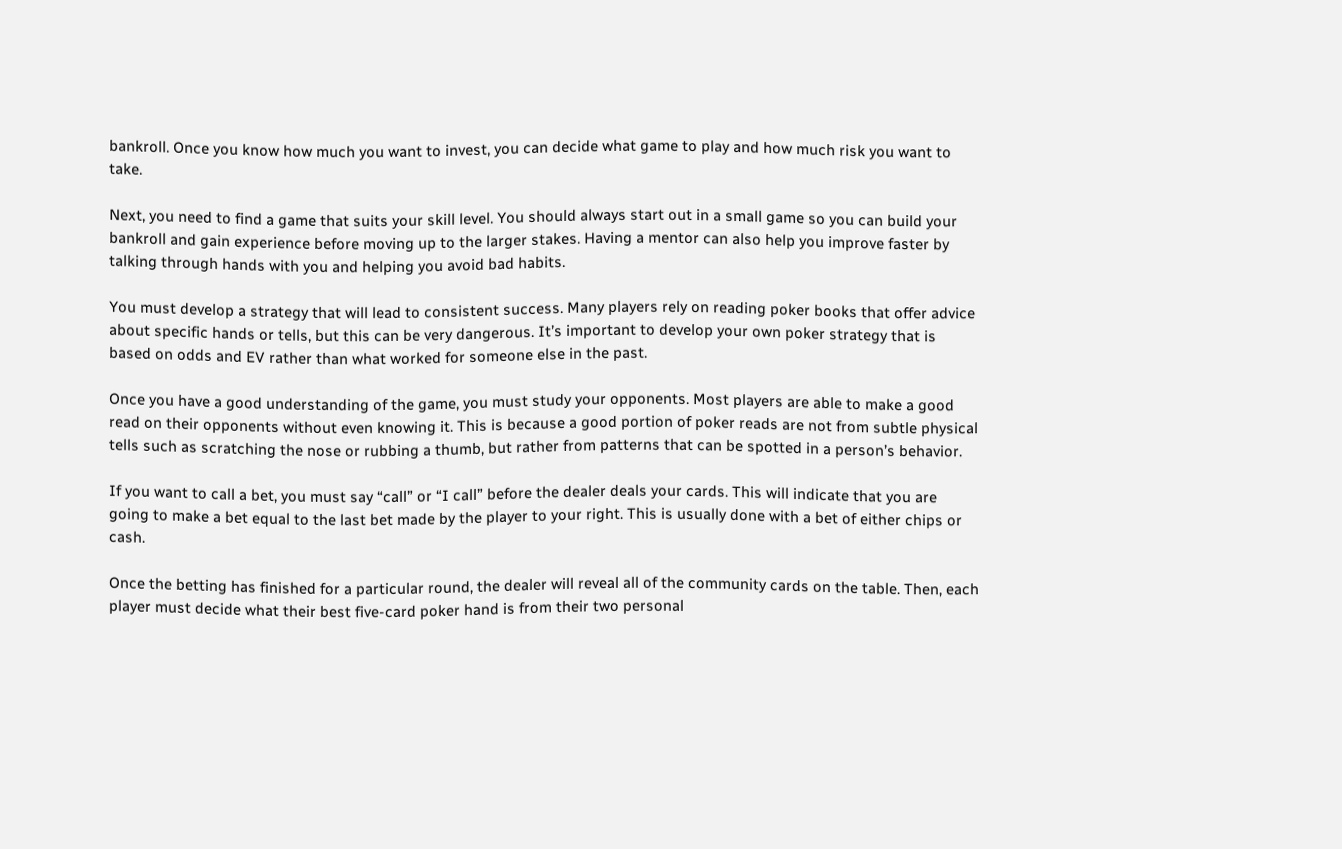bankroll. Once you know how much you want to invest, you can decide what game to play and how much risk you want to take.

Next, you need to find a game that suits your skill level. You should always start out in a small game so you can build your bankroll and gain experience before moving up to the larger stakes. Having a mentor can also help you improve faster by talking through hands with you and helping you avoid bad habits.

You must develop a strategy that will lead to consistent success. Many players rely on reading poker books that offer advice about specific hands or tells, but this can be very dangerous. It’s important to develop your own poker strategy that is based on odds and EV rather than what worked for someone else in the past.

Once you have a good understanding of the game, you must study your opponents. Most players are able to make a good read on their opponents without even knowing it. This is because a good portion of poker reads are not from subtle physical tells such as scratching the nose or rubbing a thumb, but rather from patterns that can be spotted in a person’s behavior.

If you want to call a bet, you must say “call” or “I call” before the dealer deals your cards. This will indicate that you are going to make a bet equal to the last bet made by the player to your right. This is usually done with a bet of either chips or cash.

Once the betting has finished for a particular round, the dealer will reveal all of the community cards on the table. Then, each player must decide what their best five-card poker hand is from their two personal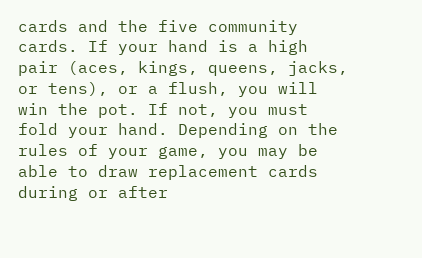cards and the five community cards. If your hand is a high pair (aces, kings, queens, jacks, or tens), or a flush, you will win the pot. If not, you must fold your hand. Depending on the rules of your game, you may be able to draw replacement cards during or after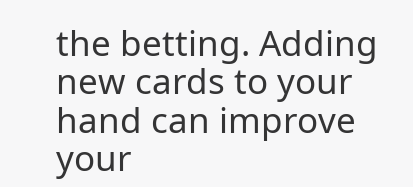the betting. Adding new cards to your hand can improve your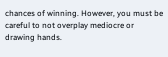chances of winning. However, you must be careful to not overplay mediocre or drawing hands.